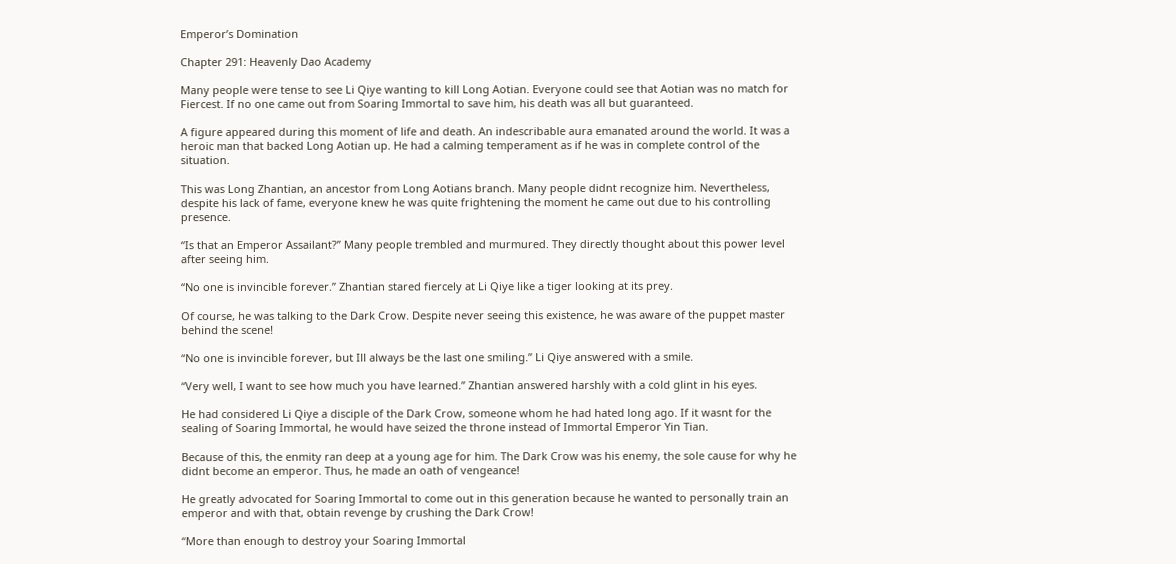Emperor’s Domination

Chapter 291: Heavenly Dao Academy

Many people were tense to see Li Qiye wanting to kill Long Aotian. Everyone could see that Aotian was no match for Fiercest. If no one came out from Soaring Immortal to save him, his death was all but guaranteed.

A figure appeared during this moment of life and death. An indescribable aura emanated around the world. It was a heroic man that backed Long Aotian up. He had a calming temperament as if he was in complete control of the situation.

This was Long Zhantian, an ancestor from Long Aotians branch. Many people didnt recognize him. Nevertheless, despite his lack of fame, everyone knew he was quite frightening the moment he came out due to his controlling presence.

“Is that an Emperor Assailant?” Many people trembled and murmured. They directly thought about this power level after seeing him.

“No one is invincible forever.” Zhantian stared fiercely at Li Qiye like a tiger looking at its prey.

Of course, he was talking to the Dark Crow. Despite never seeing this existence, he was aware of the puppet master behind the scene!

“No one is invincible forever, but Ill always be the last one smiling.” Li Qiye answered with a smile.

“Very well, I want to see how much you have learned.” Zhantian answered harshly with a cold glint in his eyes.

He had considered Li Qiye a disciple of the Dark Crow, someone whom he had hated long ago. If it wasnt for the sealing of Soaring Immortal, he would have seized the throne instead of Immortal Emperor Yin Tian.

Because of this, the enmity ran deep at a young age for him. The Dark Crow was his enemy, the sole cause for why he didnt become an emperor. Thus, he made an oath of vengeance!

He greatly advocated for Soaring Immortal to come out in this generation because he wanted to personally train an emperor and with that, obtain revenge by crushing the Dark Crow!

“More than enough to destroy your Soaring Immortal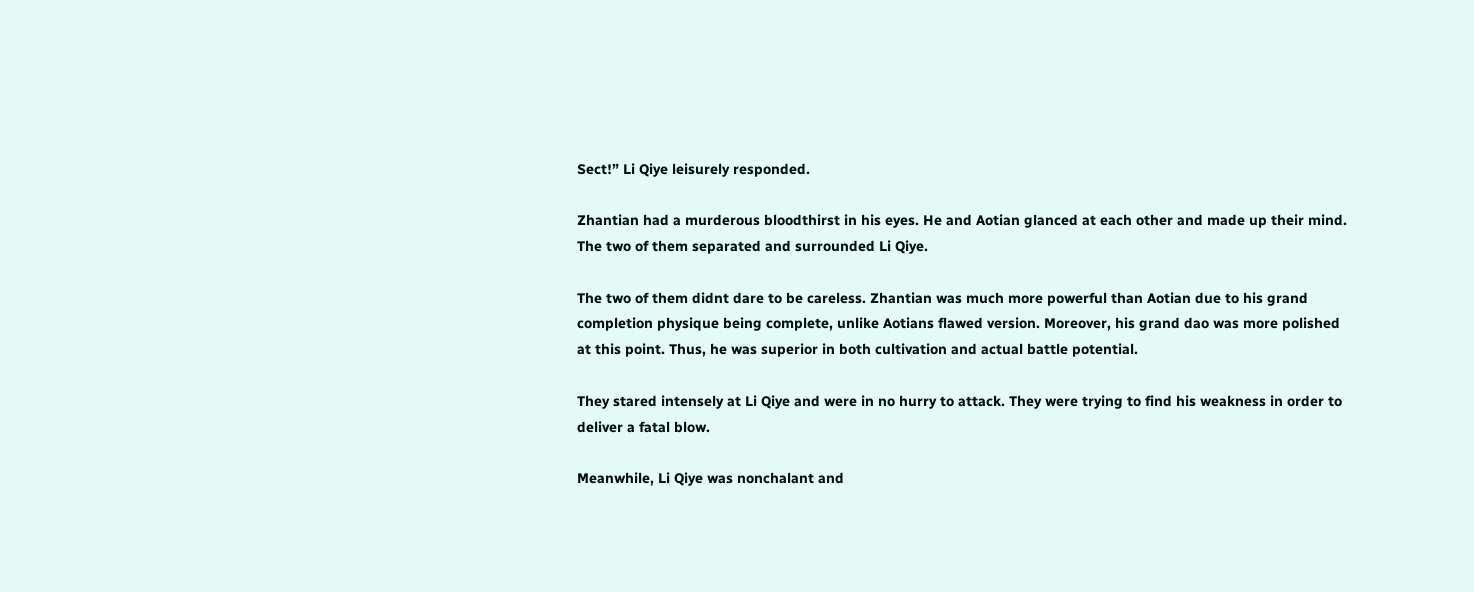Sect!” Li Qiye leisurely responded.

Zhantian had a murderous bloodthirst in his eyes. He and Aotian glanced at each other and made up their mind. The two of them separated and surrounded Li Qiye.

The two of them didnt dare to be careless. Zhantian was much more powerful than Aotian due to his grand completion physique being complete, unlike Aotians flawed version. Moreover, his grand dao was more polished at this point. Thus, he was superior in both cultivation and actual battle potential.

They stared intensely at Li Qiye and were in no hurry to attack. They were trying to find his weakness in order to deliver a fatal blow.

Meanwhile, Li Qiye was nonchalant and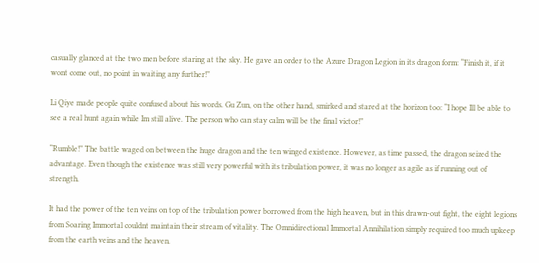casually glanced at the two men before staring at the sky. He gave an order to the Azure Dragon Legion in its dragon form: “Finish it, if it wont come out, no point in waiting any further!”

Li Qiye made people quite confused about his words. Gu Zun, on the other hand, smirked and stared at the horizon too: “I hope Ill be able to see a real hunt again while Im still alive. The person who can stay calm will be the final victor!”

“Rumble!” The battle waged on between the huge dragon and the ten winged existence. However, as time passed, the dragon seized the advantage. Even though the existence was still very powerful with its tribulation power, it was no longer as agile as if running out of strength.

It had the power of the ten veins on top of the tribulation power borrowed from the high heaven, but in this drawn-out fight, the eight legions from Soaring Immortal couldnt maintain their stream of vitality. The Omnidirectional Immortal Annihilation simply required too much upkeep from the earth veins and the heaven.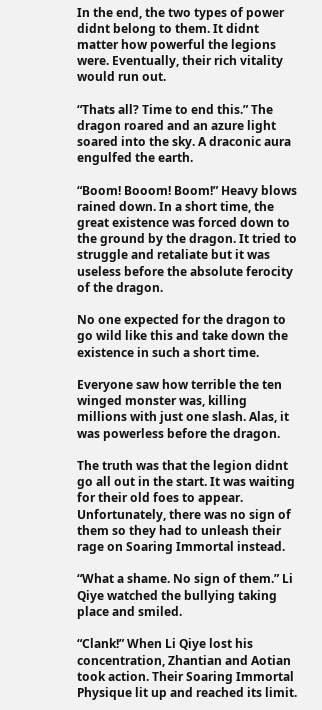In the end, the two types of power didnt belong to them. It didnt matter how powerful the legions were. Eventually, their rich vitality would run out.

“Thats all? Time to end this.” The dragon roared and an azure light soared into the sky. A draconic aura engulfed the earth.

“Boom! Booom! Boom!” Heavy blows rained down. In a short time, the great existence was forced down to the ground by the dragon. It tried to struggle and retaliate but it was useless before the absolute ferocity of the dragon.

No one expected for the dragon to go wild like this and take down the existence in such a short time.

Everyone saw how terrible the ten winged monster was, killing millions with just one slash. Alas, it was powerless before the dragon.

The truth was that the legion didnt go all out in the start. It was waiting for their old foes to appear. Unfortunately, there was no sign of them so they had to unleash their rage on Soaring Immortal instead.

“What a shame. No sign of them.” Li Qiye watched the bullying taking place and smiled.

“Clank!” When Li Qiye lost his concentration, Zhantian and Aotian took action. Their Soaring Immortal Physique lit up and reached its limit.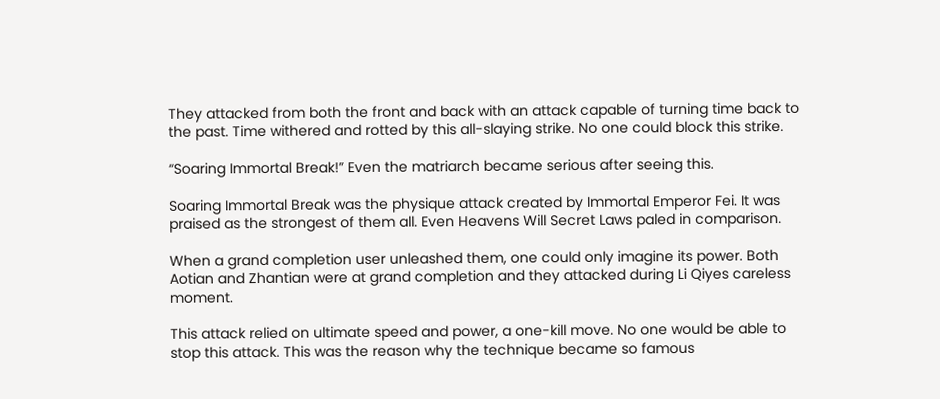They attacked from both the front and back with an attack capable of turning time back to the past. Time withered and rotted by this all-slaying strike. No one could block this strike.

“Soaring Immortal Break!” Even the matriarch became serious after seeing this.

Soaring Immortal Break was the physique attack created by Immortal Emperor Fei. It was praised as the strongest of them all. Even Heavens Will Secret Laws paled in comparison.

When a grand completion user unleashed them, one could only imagine its power. Both Aotian and Zhantian were at grand completion and they attacked during Li Qiyes careless moment.

This attack relied on ultimate speed and power, a one-kill move. No one would be able to stop this attack. This was the reason why the technique became so famous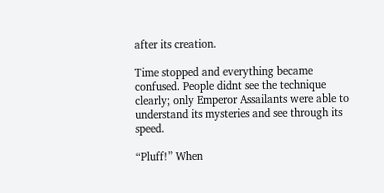after its creation.

Time stopped and everything became confused. People didnt see the technique clearly; only Emperor Assailants were able to understand its mysteries and see through its speed.

“Pluff!” When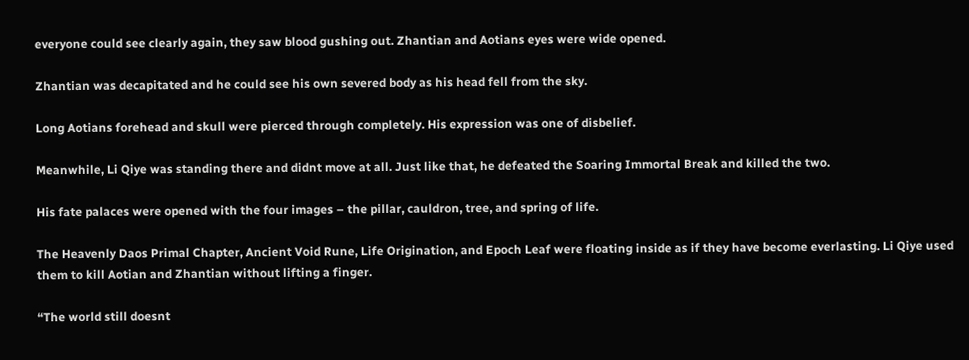everyone could see clearly again, they saw blood gushing out. Zhantian and Aotians eyes were wide opened.

Zhantian was decapitated and he could see his own severed body as his head fell from the sky.

Long Aotians forehead and skull were pierced through completely. His expression was one of disbelief.

Meanwhile, Li Qiye was standing there and didnt move at all. Just like that, he defeated the Soaring Immortal Break and killed the two.

His fate palaces were opened with the four images – the pillar, cauldron, tree, and spring of life.

The Heavenly Daos Primal Chapter, Ancient Void Rune, Life Origination, and Epoch Leaf were floating inside as if they have become everlasting. Li Qiye used them to kill Aotian and Zhantian without lifting a finger.

“The world still doesnt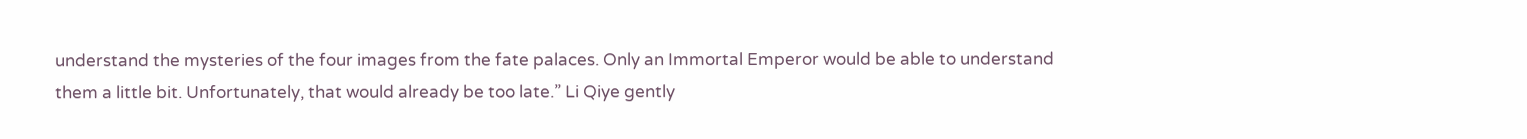understand the mysteries of the four images from the fate palaces. Only an Immortal Emperor would be able to understand them a little bit. Unfortunately, that would already be too late.” Li Qiye gently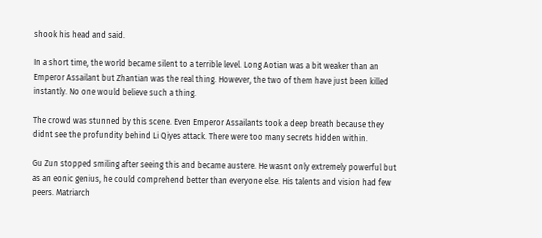shook his head and said.

In a short time, the world became silent to a terrible level. Long Aotian was a bit weaker than an Emperor Assailant but Zhantian was the real thing. However, the two of them have just been killed instantly. No one would believe such a thing.

The crowd was stunned by this scene. Even Emperor Assailants took a deep breath because they didnt see the profundity behind Li Qiyes attack. There were too many secrets hidden within.

Gu Zun stopped smiling after seeing this and became austere. He wasnt only extremely powerful but as an eonic genius, he could comprehend better than everyone else. His talents and vision had few peers. Matriarch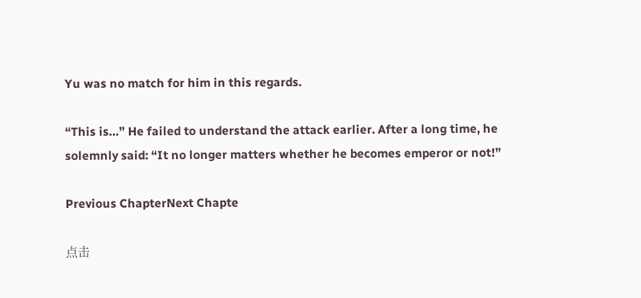Yu was no match for him in this regards.

“This is…” He failed to understand the attack earlier. After a long time, he solemnly said: “It no longer matters whether he becomes emperor or not!”

Previous ChapterNext Chapte

点击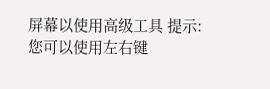屏幕以使用高级工具 提示:您可以使用左右键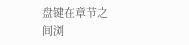盘键在章节之间浏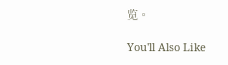览。

You'll Also Like